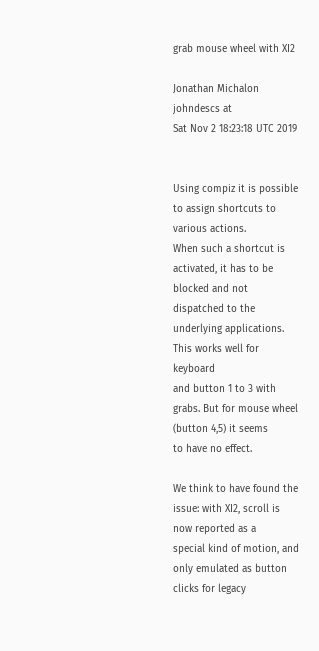grab mouse wheel with XI2

Jonathan Michalon johndescs at
Sat Nov 2 18:23:18 UTC 2019


Using compiz it is possible to assign shortcuts to various actions.
When such a shortcut is activated, it has to be blocked and not
dispatched to the underlying applications. This works well for keyboard
and button 1 to 3 with grabs. But for mouse wheel (button 4,5) it seems
to have no effect.

We think to have found the issue: with XI2, scroll is now reported as a
special kind of motion, and only emulated as button clicks for legacy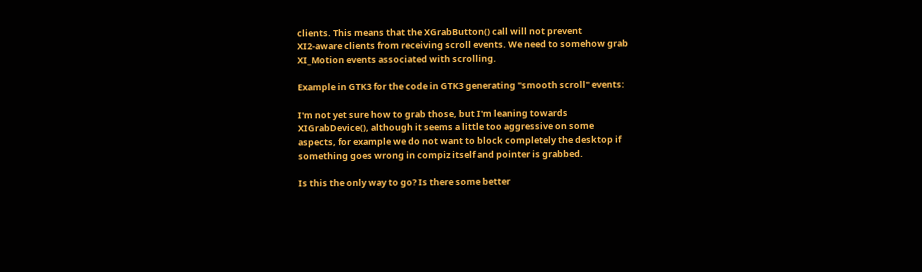clients. This means that the XGrabButton() call will not prevent
XI2-aware clients from receiving scroll events. We need to somehow grab
XI_Motion events associated with scrolling.

Example in GTK3 for the code in GTK3 generating "smooth scroll" events:

I'm not yet sure how to grab those, but I'm leaning towards
XIGrabDevice(), although it seems a little too aggressive on some
aspects, for example we do not want to block completely the desktop if
something goes wrong in compiz itself and pointer is grabbed.

Is this the only way to go? Is there some better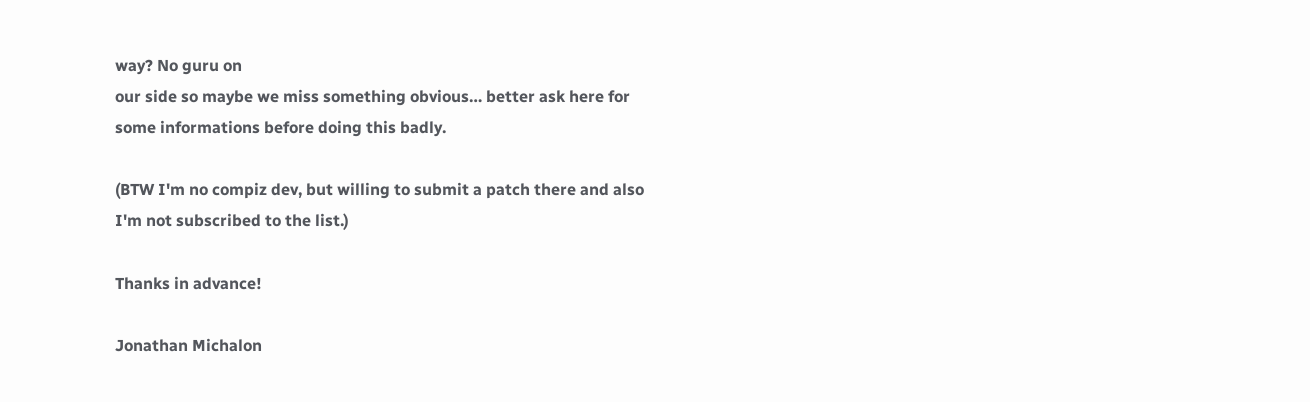way? No guru on
our side so maybe we miss something obvious… better ask here for
some informations before doing this badly.

(BTW I'm no compiz dev, but willing to submit a patch there and also
I'm not subscribed to the list.)

Thanks in advance!

Jonathan Michalon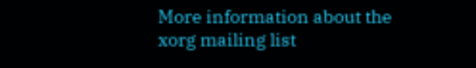More information about the xorg mailing list